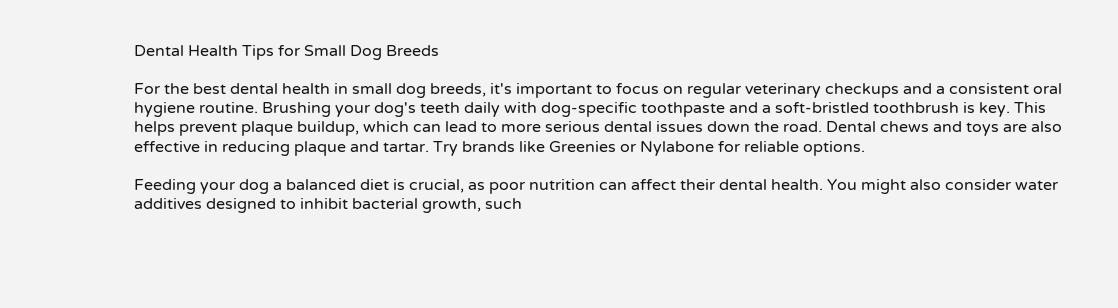Dental Health Tips for Small Dog Breeds

For the best dental health in small dog breeds, it's important to focus on regular veterinary checkups and a consistent oral hygiene routine. Brushing your dog's teeth daily with dog-specific toothpaste and a soft-bristled toothbrush is key. This helps prevent plaque buildup, which can lead to more serious dental issues down the road. Dental chews and toys are also effective in reducing plaque and tartar. Try brands like Greenies or Nylabone for reliable options.

Feeding your dog a balanced diet is crucial, as poor nutrition can affect their dental health. You might also consider water additives designed to inhibit bacterial growth, such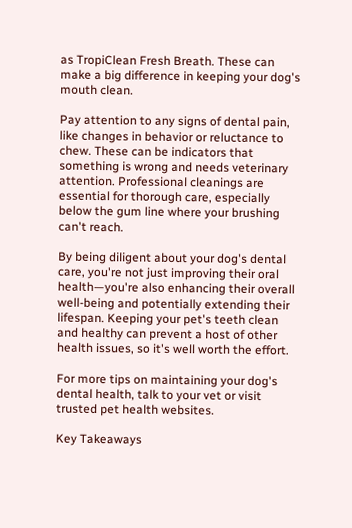as TropiClean Fresh Breath. These can make a big difference in keeping your dog's mouth clean.

Pay attention to any signs of dental pain, like changes in behavior or reluctance to chew. These can be indicators that something is wrong and needs veterinary attention. Professional cleanings are essential for thorough care, especially below the gum line where your brushing can't reach.

By being diligent about your dog's dental care, you're not just improving their oral health—you're also enhancing their overall well-being and potentially extending their lifespan. Keeping your pet's teeth clean and healthy can prevent a host of other health issues, so it's well worth the effort.

For more tips on maintaining your dog's dental health, talk to your vet or visit trusted pet health websites.

Key Takeaways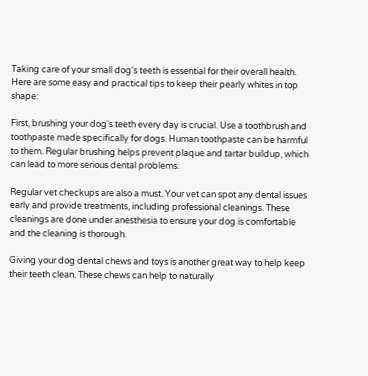Taking care of your small dog's teeth is essential for their overall health. Here are some easy and practical tips to keep their pearly whites in top shape:

First, brushing your dog's teeth every day is crucial. Use a toothbrush and toothpaste made specifically for dogs. Human toothpaste can be harmful to them. Regular brushing helps prevent plaque and tartar buildup, which can lead to more serious dental problems.

Regular vet checkups are also a must. Your vet can spot any dental issues early and provide treatments, including professional cleanings. These cleanings are done under anesthesia to ensure your dog is comfortable and the cleaning is thorough.

Giving your dog dental chews and toys is another great way to help keep their teeth clean. These chews can help to naturally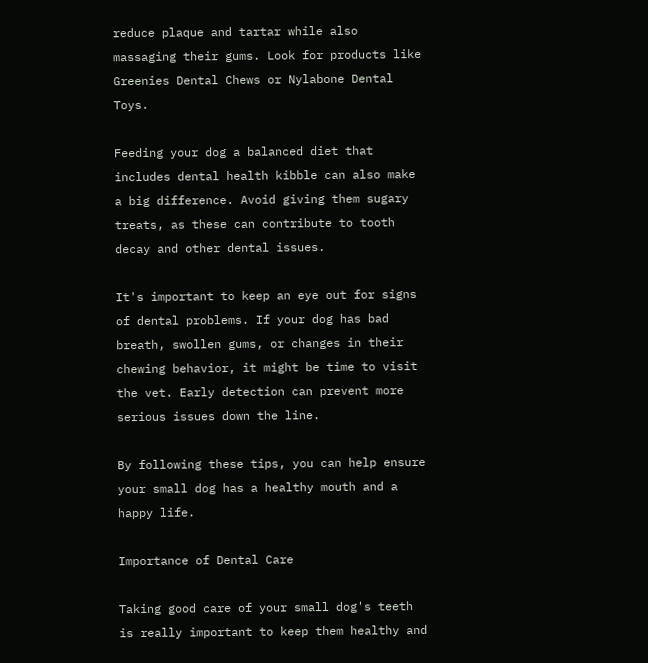reduce plaque and tartar while also massaging their gums. Look for products like Greenies Dental Chews or Nylabone Dental Toys.

Feeding your dog a balanced diet that includes dental health kibble can also make a big difference. Avoid giving them sugary treats, as these can contribute to tooth decay and other dental issues.

It's important to keep an eye out for signs of dental problems. If your dog has bad breath, swollen gums, or changes in their chewing behavior, it might be time to visit the vet. Early detection can prevent more serious issues down the line.

By following these tips, you can help ensure your small dog has a healthy mouth and a happy life.

Importance of Dental Care

Taking good care of your small dog's teeth is really important to keep them healthy and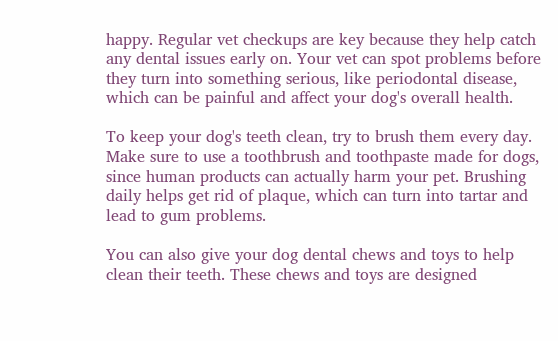happy. Regular vet checkups are key because they help catch any dental issues early on. Your vet can spot problems before they turn into something serious, like periodontal disease, which can be painful and affect your dog's overall health.

To keep your dog's teeth clean, try to brush them every day. Make sure to use a toothbrush and toothpaste made for dogs, since human products can actually harm your pet. Brushing daily helps get rid of plaque, which can turn into tartar and lead to gum problems.

You can also give your dog dental chews and toys to help clean their teeth. These chews and toys are designed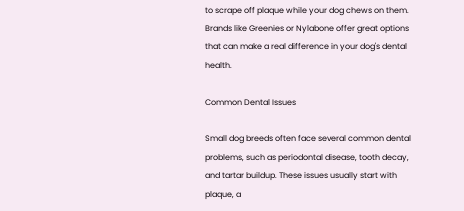to scrape off plaque while your dog chews on them. Brands like Greenies or Nylabone offer great options that can make a real difference in your dog's dental health.

Common Dental Issues

Small dog breeds often face several common dental problems, such as periodontal disease, tooth decay, and tartar buildup. These issues usually start with plaque, a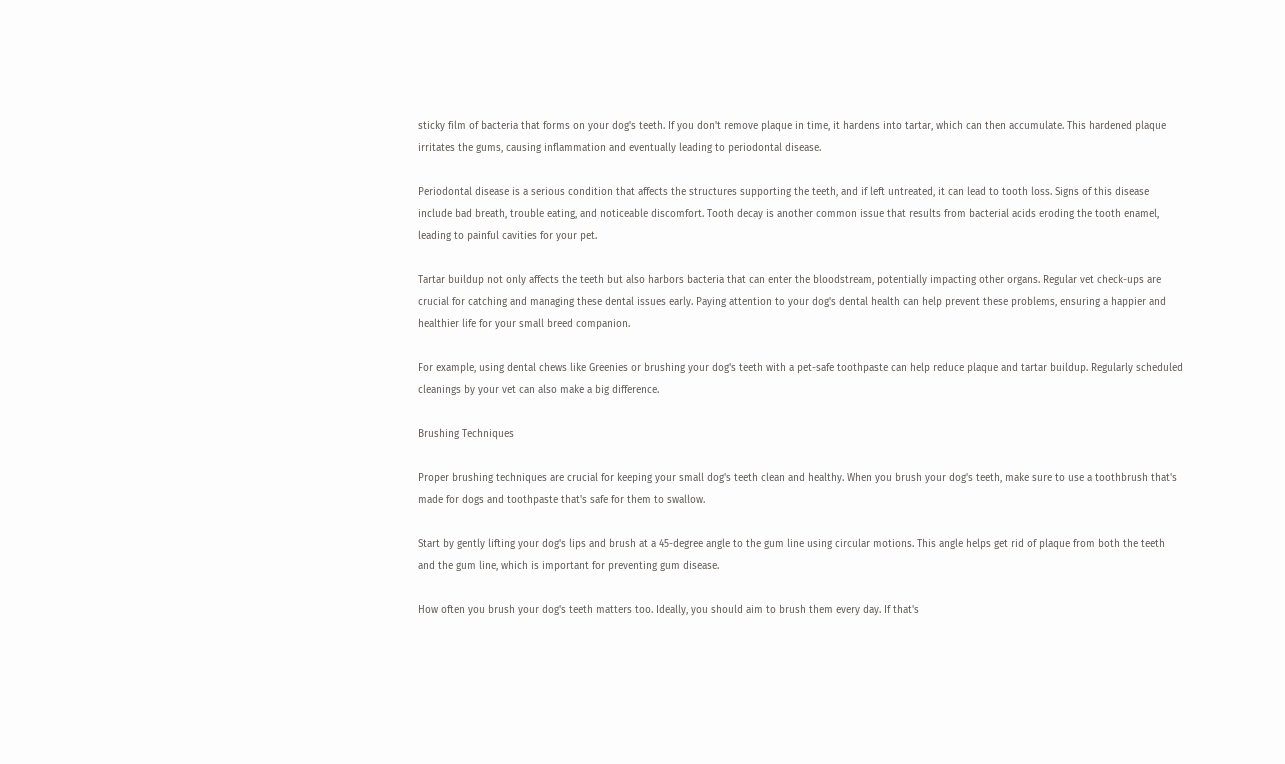sticky film of bacteria that forms on your dog's teeth. If you don't remove plaque in time, it hardens into tartar, which can then accumulate. This hardened plaque irritates the gums, causing inflammation and eventually leading to periodontal disease.

Periodontal disease is a serious condition that affects the structures supporting the teeth, and if left untreated, it can lead to tooth loss. Signs of this disease include bad breath, trouble eating, and noticeable discomfort. Tooth decay is another common issue that results from bacterial acids eroding the tooth enamel, leading to painful cavities for your pet.

Tartar buildup not only affects the teeth but also harbors bacteria that can enter the bloodstream, potentially impacting other organs. Regular vet check-ups are crucial for catching and managing these dental issues early. Paying attention to your dog's dental health can help prevent these problems, ensuring a happier and healthier life for your small breed companion.

For example, using dental chews like Greenies or brushing your dog's teeth with a pet-safe toothpaste can help reduce plaque and tartar buildup. Regularly scheduled cleanings by your vet can also make a big difference.

Brushing Techniques

Proper brushing techniques are crucial for keeping your small dog's teeth clean and healthy. When you brush your dog's teeth, make sure to use a toothbrush that's made for dogs and toothpaste that's safe for them to swallow.

Start by gently lifting your dog's lips and brush at a 45-degree angle to the gum line using circular motions. This angle helps get rid of plaque from both the teeth and the gum line, which is important for preventing gum disease.

How often you brush your dog's teeth matters too. Ideally, you should aim to brush them every day. If that's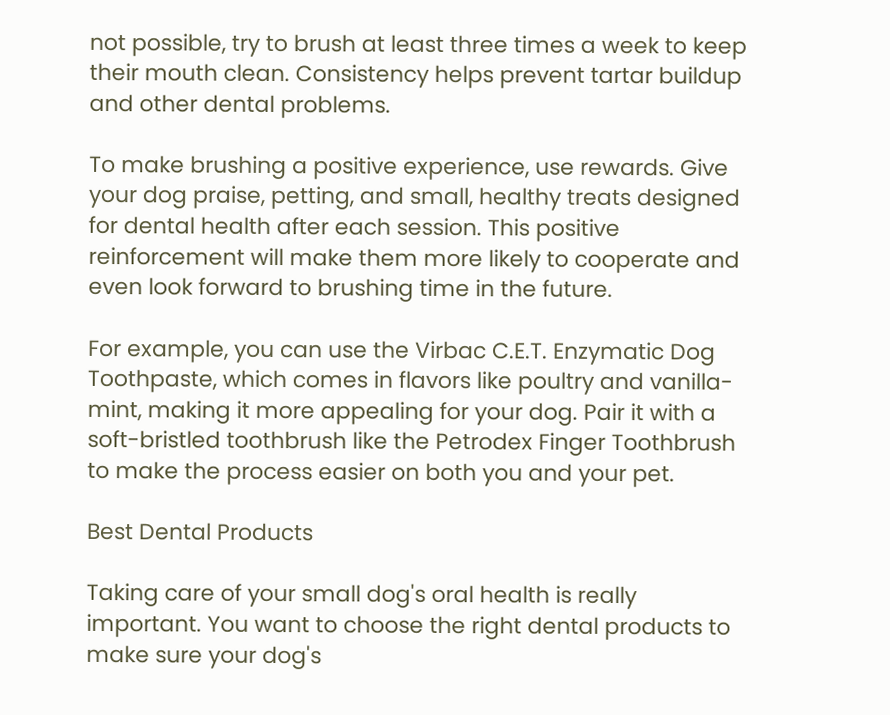not possible, try to brush at least three times a week to keep their mouth clean. Consistency helps prevent tartar buildup and other dental problems.

To make brushing a positive experience, use rewards. Give your dog praise, petting, and small, healthy treats designed for dental health after each session. This positive reinforcement will make them more likely to cooperate and even look forward to brushing time in the future.

For example, you can use the Virbac C.E.T. Enzymatic Dog Toothpaste, which comes in flavors like poultry and vanilla-mint, making it more appealing for your dog. Pair it with a soft-bristled toothbrush like the Petrodex Finger Toothbrush to make the process easier on both you and your pet.

Best Dental Products

Taking care of your small dog's oral health is really important. You want to choose the right dental products to make sure your dog's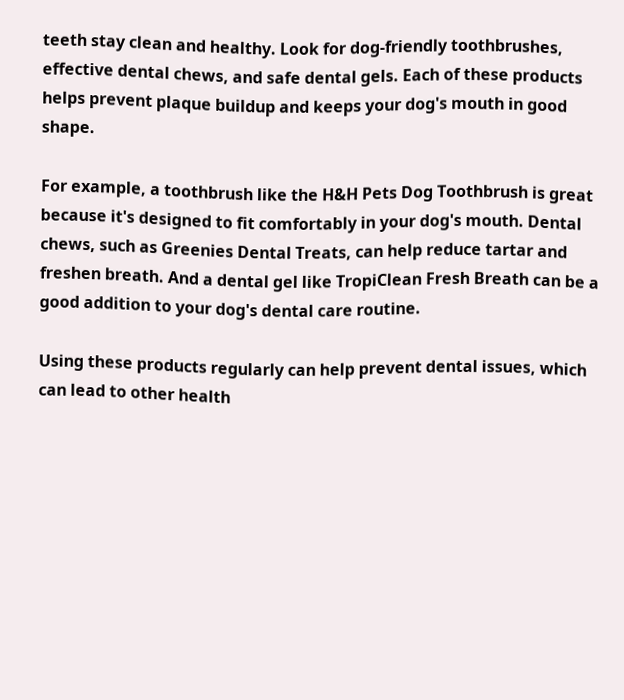teeth stay clean and healthy. Look for dog-friendly toothbrushes, effective dental chews, and safe dental gels. Each of these products helps prevent plaque buildup and keeps your dog's mouth in good shape.

For example, a toothbrush like the H&H Pets Dog Toothbrush is great because it's designed to fit comfortably in your dog's mouth. Dental chews, such as Greenies Dental Treats, can help reduce tartar and freshen breath. And a dental gel like TropiClean Fresh Breath can be a good addition to your dog's dental care routine.

Using these products regularly can help prevent dental issues, which can lead to other health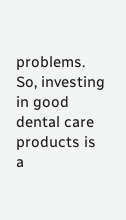problems. So, investing in good dental care products is a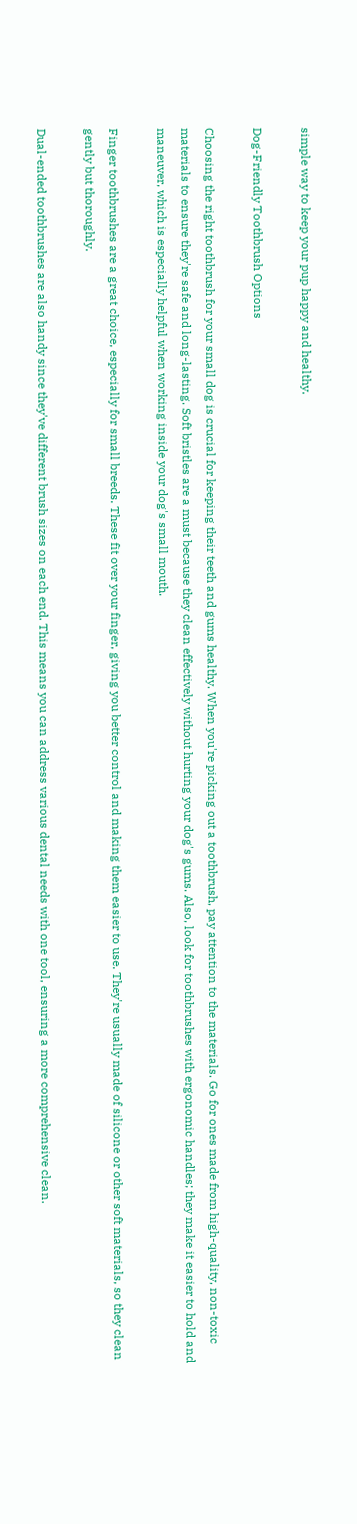simple way to keep your pup happy and healthy.

Dog-Friendly Toothbrush Options

Choosing the right toothbrush for your small dog is crucial for keeping their teeth and gums healthy. When you're picking out a toothbrush, pay attention to the materials. Go for ones made from high-quality, non-toxic materials to ensure they're safe and long-lasting. Soft bristles are a must because they clean effectively without hurting your dog's gums. Also, look for toothbrushes with ergonomic handles; they make it easier to hold and maneuver, which is especially helpful when working inside your dog's small mouth.

Finger toothbrushes are a great choice, especially for small breeds. These fit over your finger, giving you better control and making them easier to use. They're usually made of silicone or other soft materials, so they clean gently but thoroughly.

Dual-ended toothbrushes are also handy since they've different brush sizes on each end. This means you can address various dental needs with one tool, ensuring a more comprehensive clean.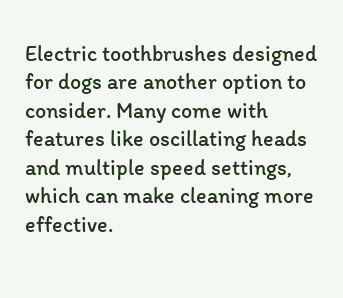Electric toothbrushes designed for dogs are another option to consider. Many come with features like oscillating heads and multiple speed settings, which can make cleaning more effective.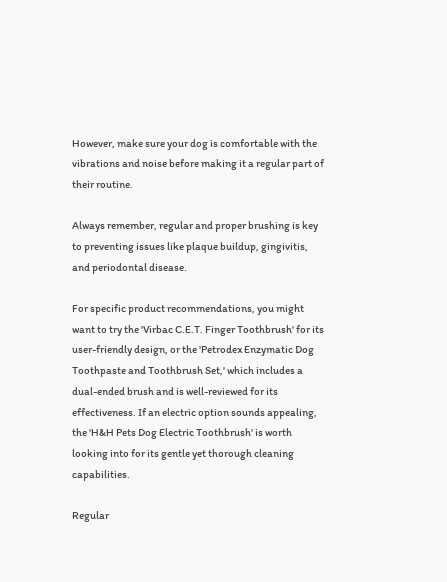However, make sure your dog is comfortable with the vibrations and noise before making it a regular part of their routine.

Always remember, regular and proper brushing is key to preventing issues like plaque buildup, gingivitis, and periodontal disease.

For specific product recommendations, you might want to try the 'Virbac C.E.T. Finger Toothbrush' for its user-friendly design, or the 'Petrodex Enzymatic Dog Toothpaste and Toothbrush Set,' which includes a dual-ended brush and is well-reviewed for its effectiveness. If an electric option sounds appealing, the 'H&H Pets Dog Electric Toothbrush' is worth looking into for its gentle yet thorough cleaning capabilities.

Regular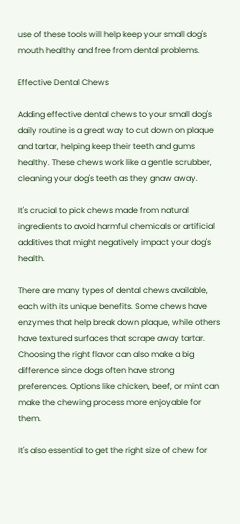use of these tools will help keep your small dog's mouth healthy and free from dental problems.

Effective Dental Chews

Adding effective dental chews to your small dog's daily routine is a great way to cut down on plaque and tartar, helping keep their teeth and gums healthy. These chews work like a gentle scrubber, cleaning your dog's teeth as they gnaw away.

It's crucial to pick chews made from natural ingredients to avoid harmful chemicals or artificial additives that might negatively impact your dog's health.

There are many types of dental chews available, each with its unique benefits. Some chews have enzymes that help break down plaque, while others have textured surfaces that scrape away tartar. Choosing the right flavor can also make a big difference since dogs often have strong preferences. Options like chicken, beef, or mint can make the chewing process more enjoyable for them.

It's also essential to get the right size of chew for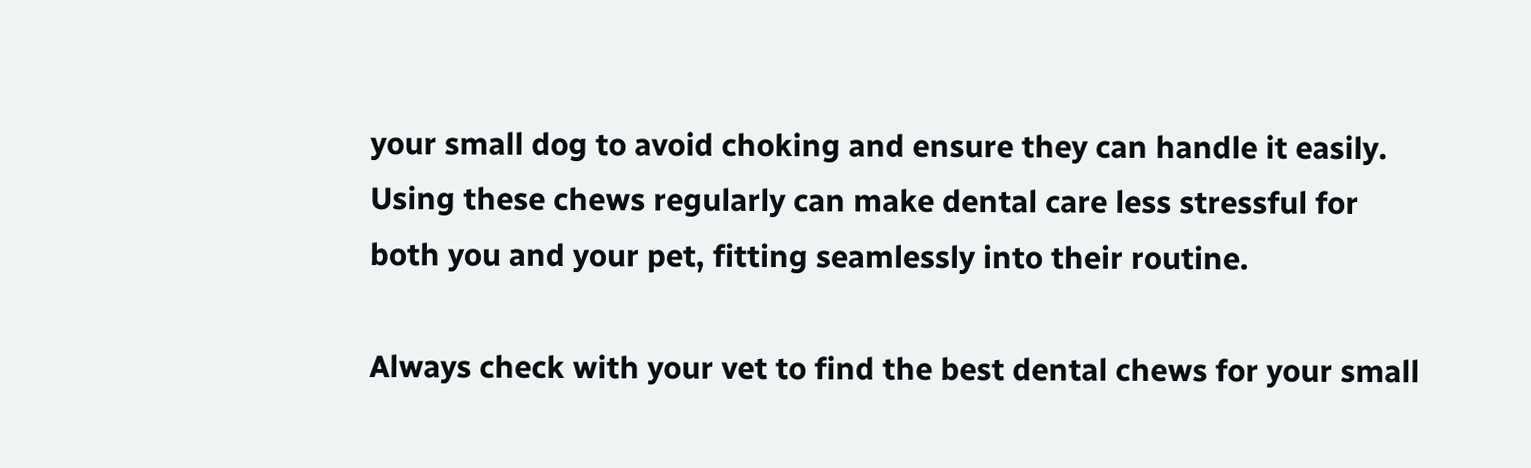your small dog to avoid choking and ensure they can handle it easily. Using these chews regularly can make dental care less stressful for both you and your pet, fitting seamlessly into their routine.

Always check with your vet to find the best dental chews for your small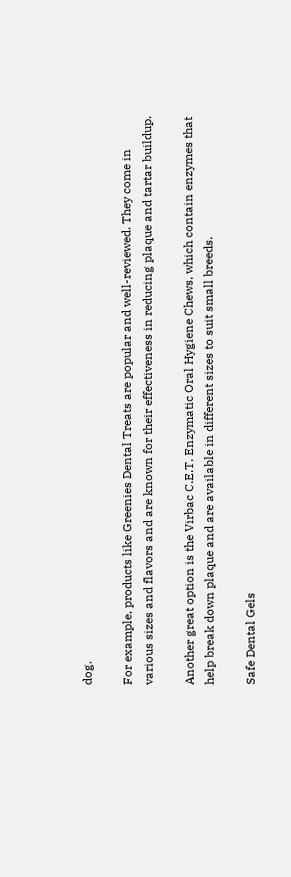dog.

For example, products like Greenies Dental Treats are popular and well-reviewed. They come in various sizes and flavors and are known for their effectiveness in reducing plaque and tartar buildup.

Another great option is the Virbac C.E.T. Enzymatic Oral Hygiene Chews, which contain enzymes that help break down plaque and are available in different sizes to suit small breeds.

Safe Dental Gels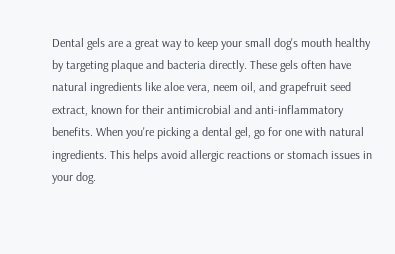Dental gels are a great way to keep your small dog's mouth healthy by targeting plaque and bacteria directly. These gels often have natural ingredients like aloe vera, neem oil, and grapefruit seed extract, known for their antimicrobial and anti-inflammatory benefits. When you're picking a dental gel, go for one with natural ingredients. This helps avoid allergic reactions or stomach issues in your dog.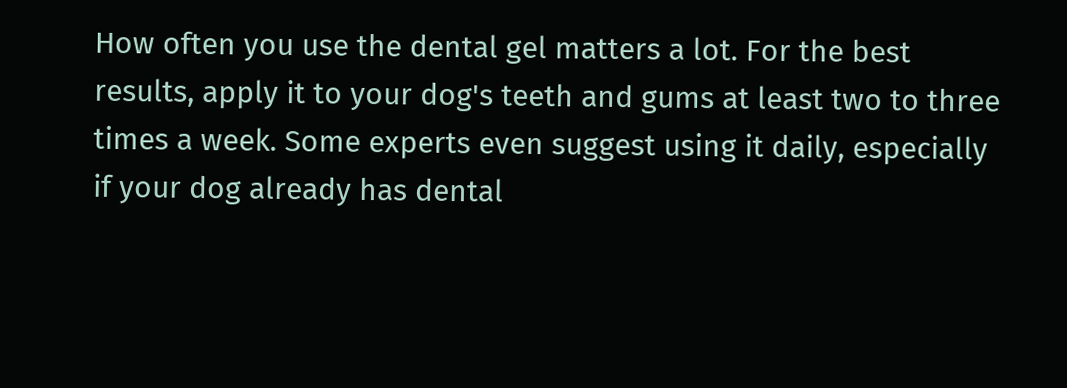How often you use the dental gel matters a lot. For the best results, apply it to your dog's teeth and gums at least two to three times a week. Some experts even suggest using it daily, especially if your dog already has dental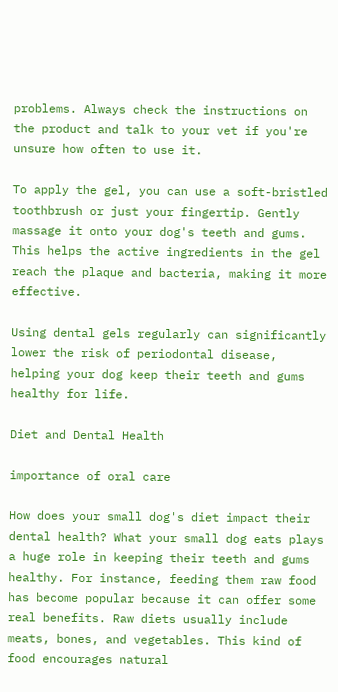problems. Always check the instructions on the product and talk to your vet if you're unsure how often to use it.

To apply the gel, you can use a soft-bristled toothbrush or just your fingertip. Gently massage it onto your dog's teeth and gums. This helps the active ingredients in the gel reach the plaque and bacteria, making it more effective.

Using dental gels regularly can significantly lower the risk of periodontal disease, helping your dog keep their teeth and gums healthy for life.

Diet and Dental Health

importance of oral care

How does your small dog's diet impact their dental health? What your small dog eats plays a huge role in keeping their teeth and gums healthy. For instance, feeding them raw food has become popular because it can offer some real benefits. Raw diets usually include meats, bones, and vegetables. This kind of food encourages natural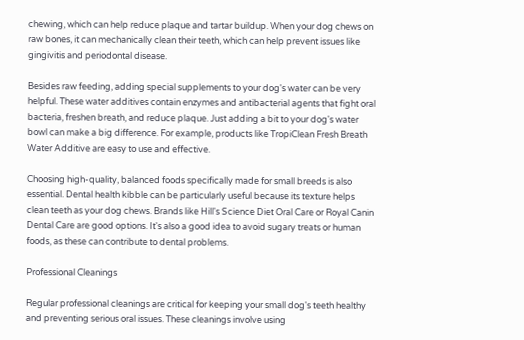chewing, which can help reduce plaque and tartar buildup. When your dog chews on raw bones, it can mechanically clean their teeth, which can help prevent issues like gingivitis and periodontal disease.

Besides raw feeding, adding special supplements to your dog's water can be very helpful. These water additives contain enzymes and antibacterial agents that fight oral bacteria, freshen breath, and reduce plaque. Just adding a bit to your dog's water bowl can make a big difference. For example, products like TropiClean Fresh Breath Water Additive are easy to use and effective.

Choosing high-quality, balanced foods specifically made for small breeds is also essential. Dental health kibble can be particularly useful because its texture helps clean teeth as your dog chews. Brands like Hill's Science Diet Oral Care or Royal Canin Dental Care are good options. It's also a good idea to avoid sugary treats or human foods, as these can contribute to dental problems.

Professional Cleanings

Regular professional cleanings are critical for keeping your small dog's teeth healthy and preventing serious oral issues. These cleanings involve using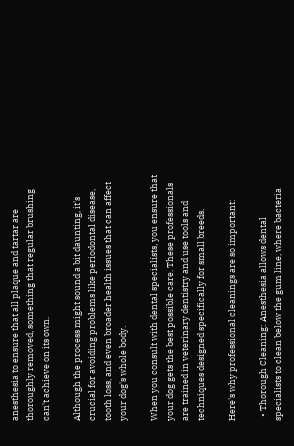anesthesia to ensure that all plaque and tartar are thoroughly removed, something that regular brushing can't achieve on its own.

Although the process might sound a bit daunting, it's crucial for avoiding problems like periodontal disease, tooth loss, and even broader health issues that can affect your dog's whole body.

When you consult with dental specialists, you ensure that your dog gets the best possible care. These professionals are trained in veterinary dentistry and use tools and techniques designed specifically for small breeds.

Here's why professional cleanings are so important:

  • Thorough Cleaning: Anesthesia allows dental specialists to clean below the gum line, where bacteria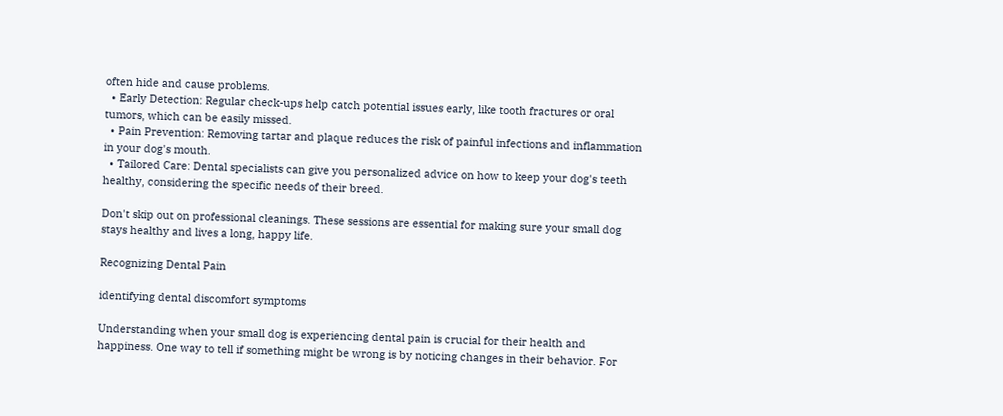often hide and cause problems.
  • Early Detection: Regular check-ups help catch potential issues early, like tooth fractures or oral tumors, which can be easily missed.
  • Pain Prevention: Removing tartar and plaque reduces the risk of painful infections and inflammation in your dog's mouth.
  • Tailored Care: Dental specialists can give you personalized advice on how to keep your dog's teeth healthy, considering the specific needs of their breed.

Don't skip out on professional cleanings. These sessions are essential for making sure your small dog stays healthy and lives a long, happy life.

Recognizing Dental Pain

identifying dental discomfort symptoms

Understanding when your small dog is experiencing dental pain is crucial for their health and happiness. One way to tell if something might be wrong is by noticing changes in their behavior. For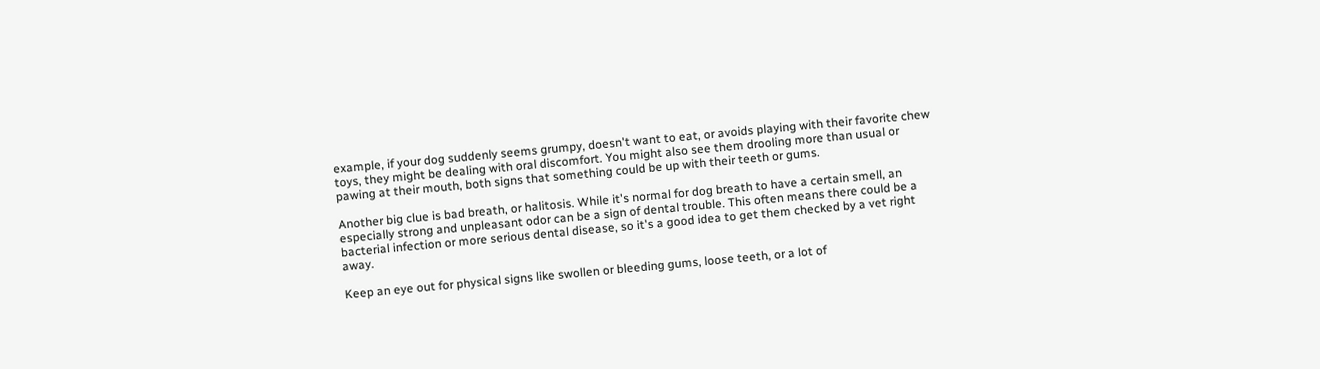example, if your dog suddenly seems grumpy, doesn't want to eat, or avoids playing with their favorite chew toys, they might be dealing with oral discomfort. You might also see them drooling more than usual or pawing at their mouth, both signs that something could be up with their teeth or gums.

Another big clue is bad breath, or halitosis. While it's normal for dog breath to have a certain smell, an especially strong and unpleasant odor can be a sign of dental trouble. This often means there could be a bacterial infection or more serious dental disease, so it's a good idea to get them checked by a vet right away.

Keep an eye out for physical signs like swollen or bleeding gums, loose teeth, or a lot of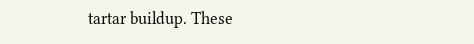tartar buildup. These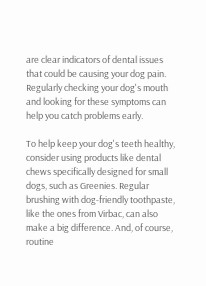are clear indicators of dental issues that could be causing your dog pain. Regularly checking your dog's mouth and looking for these symptoms can help you catch problems early.

To help keep your dog's teeth healthy, consider using products like dental chews specifically designed for small dogs, such as Greenies. Regular brushing with dog-friendly toothpaste, like the ones from Virbac, can also make a big difference. And, of course, routine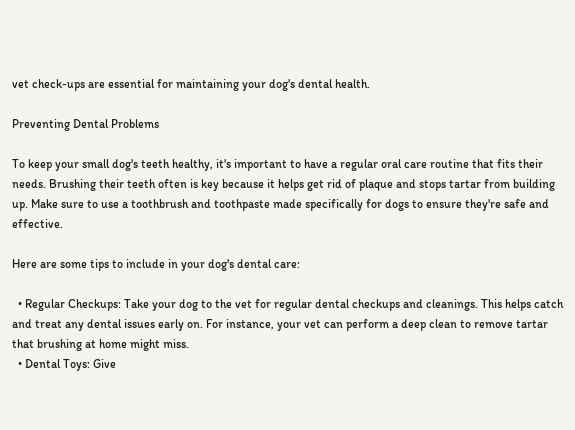vet check-ups are essential for maintaining your dog's dental health.

Preventing Dental Problems

To keep your small dog's teeth healthy, it's important to have a regular oral care routine that fits their needs. Brushing their teeth often is key because it helps get rid of plaque and stops tartar from building up. Make sure to use a toothbrush and toothpaste made specifically for dogs to ensure they're safe and effective.

Here are some tips to include in your dog's dental care:

  • Regular Checkups: Take your dog to the vet for regular dental checkups and cleanings. This helps catch and treat any dental issues early on. For instance, your vet can perform a deep clean to remove tartar that brushing at home might miss.
  • Dental Toys: Give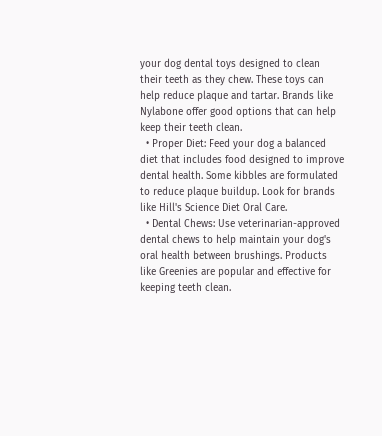your dog dental toys designed to clean their teeth as they chew. These toys can help reduce plaque and tartar. Brands like Nylabone offer good options that can help keep their teeth clean.
  • Proper Diet: Feed your dog a balanced diet that includes food designed to improve dental health. Some kibbles are formulated to reduce plaque buildup. Look for brands like Hill's Science Diet Oral Care.
  • Dental Chews: Use veterinarian-approved dental chews to help maintain your dog's oral health between brushings. Products like Greenies are popular and effective for keeping teeth clean.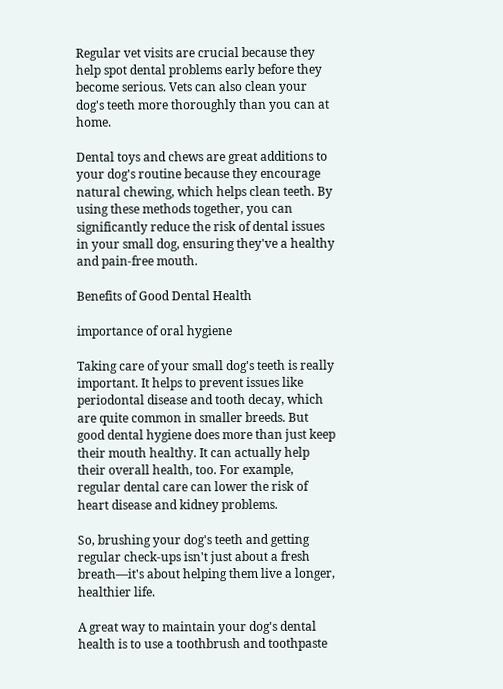Regular vet visits are crucial because they help spot dental problems early before they become serious. Vets can also clean your dog's teeth more thoroughly than you can at home.

Dental toys and chews are great additions to your dog's routine because they encourage natural chewing, which helps clean teeth. By using these methods together, you can significantly reduce the risk of dental issues in your small dog, ensuring they've a healthy and pain-free mouth.

Benefits of Good Dental Health

importance of oral hygiene

Taking care of your small dog's teeth is really important. It helps to prevent issues like periodontal disease and tooth decay, which are quite common in smaller breeds. But good dental hygiene does more than just keep their mouth healthy. It can actually help their overall health, too. For example, regular dental care can lower the risk of heart disease and kidney problems.

So, brushing your dog's teeth and getting regular check-ups isn't just about a fresh breath—it's about helping them live a longer, healthier life.

A great way to maintain your dog's dental health is to use a toothbrush and toothpaste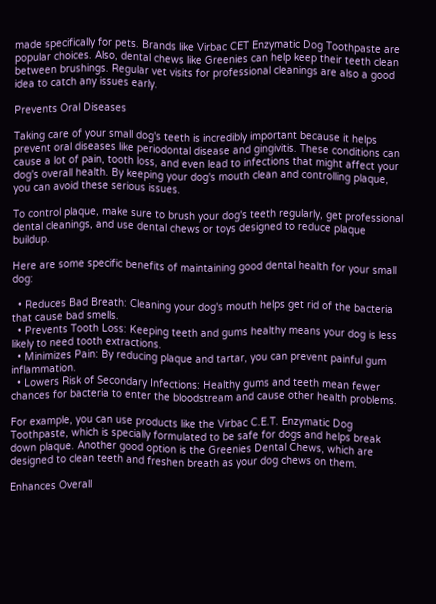made specifically for pets. Brands like Virbac CET Enzymatic Dog Toothpaste are popular choices. Also, dental chews like Greenies can help keep their teeth clean between brushings. Regular vet visits for professional cleanings are also a good idea to catch any issues early.

Prevents Oral Diseases

Taking care of your small dog's teeth is incredibly important because it helps prevent oral diseases like periodontal disease and gingivitis. These conditions can cause a lot of pain, tooth loss, and even lead to infections that might affect your dog's overall health. By keeping your dog's mouth clean and controlling plaque, you can avoid these serious issues.

To control plaque, make sure to brush your dog's teeth regularly, get professional dental cleanings, and use dental chews or toys designed to reduce plaque buildup.

Here are some specific benefits of maintaining good dental health for your small dog:

  • Reduces Bad Breath: Cleaning your dog's mouth helps get rid of the bacteria that cause bad smells.
  • Prevents Tooth Loss: Keeping teeth and gums healthy means your dog is less likely to need tooth extractions.
  • Minimizes Pain: By reducing plaque and tartar, you can prevent painful gum inflammation.
  • Lowers Risk of Secondary Infections: Healthy gums and teeth mean fewer chances for bacteria to enter the bloodstream and cause other health problems.

For example, you can use products like the Virbac C.E.T. Enzymatic Dog Toothpaste, which is specially formulated to be safe for dogs and helps break down plaque. Another good option is the Greenies Dental Chews, which are designed to clean teeth and freshen breath as your dog chews on them.

Enhances Overall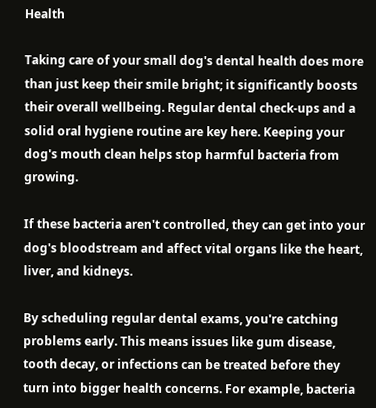Health

Taking care of your small dog's dental health does more than just keep their smile bright; it significantly boosts their overall wellbeing. Regular dental check-ups and a solid oral hygiene routine are key here. Keeping your dog's mouth clean helps stop harmful bacteria from growing.

If these bacteria aren't controlled, they can get into your dog's bloodstream and affect vital organs like the heart, liver, and kidneys.

By scheduling regular dental exams, you're catching problems early. This means issues like gum disease, tooth decay, or infections can be treated before they turn into bigger health concerns. For example, bacteria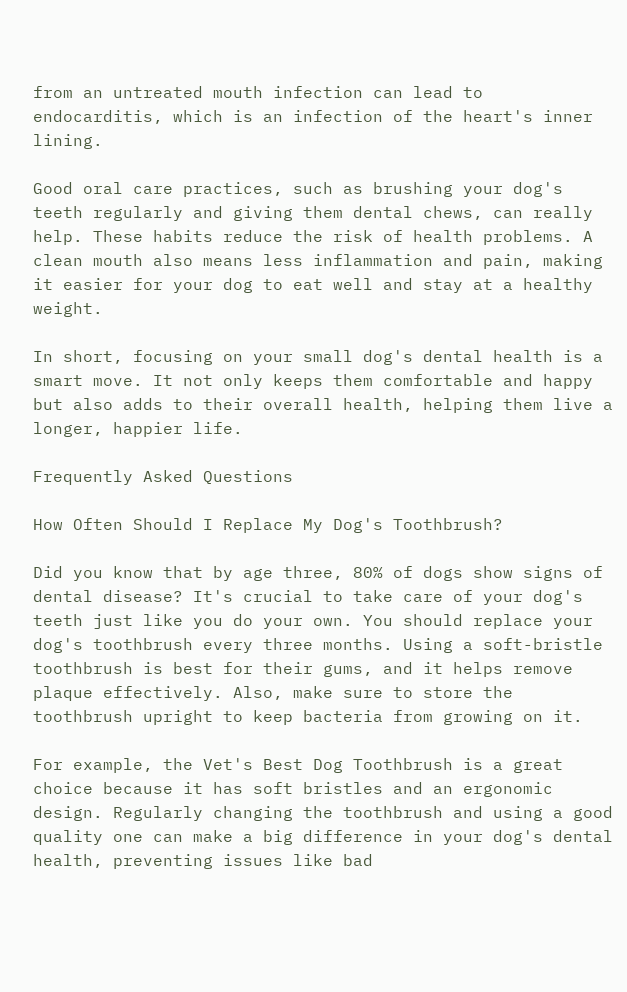from an untreated mouth infection can lead to endocarditis, which is an infection of the heart's inner lining.

Good oral care practices, such as brushing your dog's teeth regularly and giving them dental chews, can really help. These habits reduce the risk of health problems. A clean mouth also means less inflammation and pain, making it easier for your dog to eat well and stay at a healthy weight.

In short, focusing on your small dog's dental health is a smart move. It not only keeps them comfortable and happy but also adds to their overall health, helping them live a longer, happier life.

Frequently Asked Questions

How Often Should I Replace My Dog's Toothbrush?

Did you know that by age three, 80% of dogs show signs of dental disease? It's crucial to take care of your dog's teeth just like you do your own. You should replace your dog's toothbrush every three months. Using a soft-bristle toothbrush is best for their gums, and it helps remove plaque effectively. Also, make sure to store the toothbrush upright to keep bacteria from growing on it.

For example, the Vet's Best Dog Toothbrush is a great choice because it has soft bristles and an ergonomic design. Regularly changing the toothbrush and using a good quality one can make a big difference in your dog's dental health, preventing issues like bad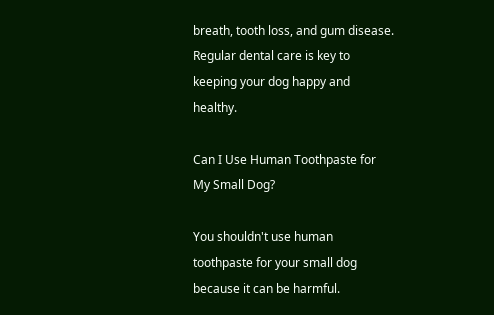breath, tooth loss, and gum disease. Regular dental care is key to keeping your dog happy and healthy.

Can I Use Human Toothpaste for My Small Dog?

You shouldn't use human toothpaste for your small dog because it can be harmful.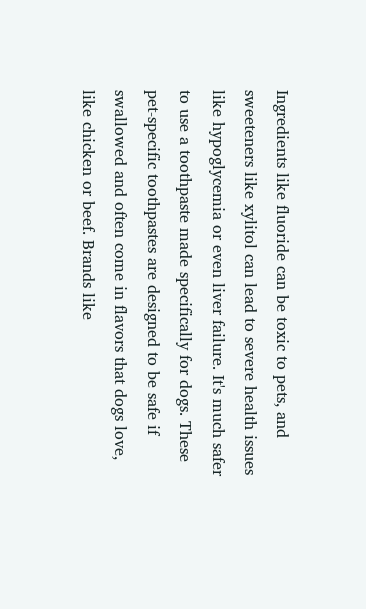Ingredients like fluoride can be toxic to pets, and sweeteners like xylitol can lead to severe health issues like hypoglycemia or even liver failure. It's much safer to use a toothpaste made specifically for dogs. These pet-specific toothpastes are designed to be safe if swallowed and often come in flavors that dogs love, like chicken or beef. Brands like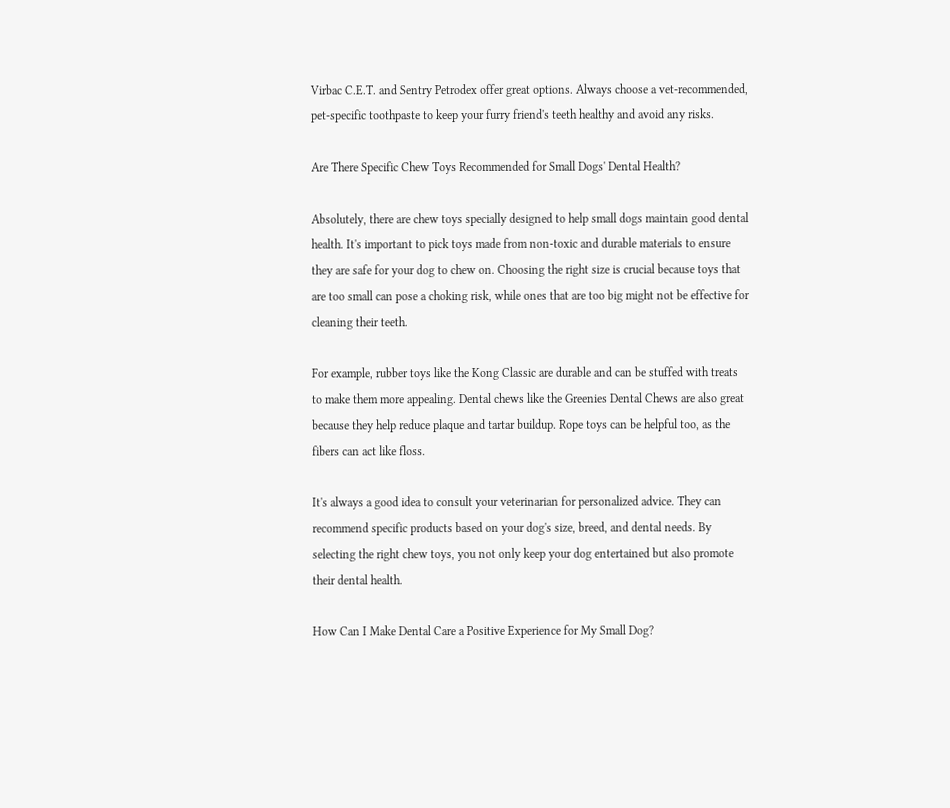Virbac C.E.T. and Sentry Petrodex offer great options. Always choose a vet-recommended, pet-specific toothpaste to keep your furry friend's teeth healthy and avoid any risks.

Are There Specific Chew Toys Recommended for Small Dogs' Dental Health?

Absolutely, there are chew toys specially designed to help small dogs maintain good dental health. It's important to pick toys made from non-toxic and durable materials to ensure they are safe for your dog to chew on. Choosing the right size is crucial because toys that are too small can pose a choking risk, while ones that are too big might not be effective for cleaning their teeth.

For example, rubber toys like the Kong Classic are durable and can be stuffed with treats to make them more appealing. Dental chews like the Greenies Dental Chews are also great because they help reduce plaque and tartar buildup. Rope toys can be helpful too, as the fibers can act like floss.

It's always a good idea to consult your veterinarian for personalized advice. They can recommend specific products based on your dog's size, breed, and dental needs. By selecting the right chew toys, you not only keep your dog entertained but also promote their dental health.

How Can I Make Dental Care a Positive Experience for My Small Dog?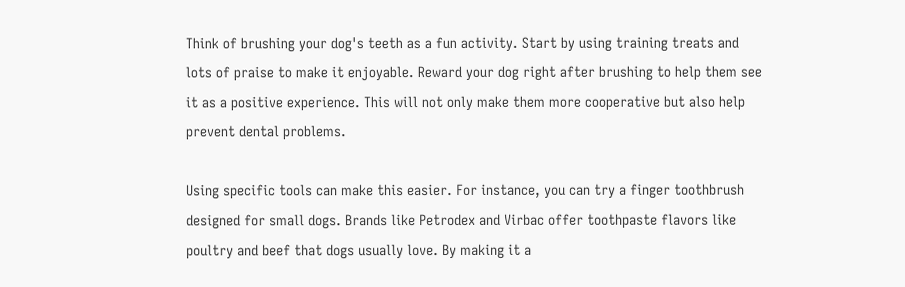Think of brushing your dog's teeth as a fun activity. Start by using training treats and lots of praise to make it enjoyable. Reward your dog right after brushing to help them see it as a positive experience. This will not only make them more cooperative but also help prevent dental problems.

Using specific tools can make this easier. For instance, you can try a finger toothbrush designed for small dogs. Brands like Petrodex and Virbac offer toothpaste flavors like poultry and beef that dogs usually love. By making it a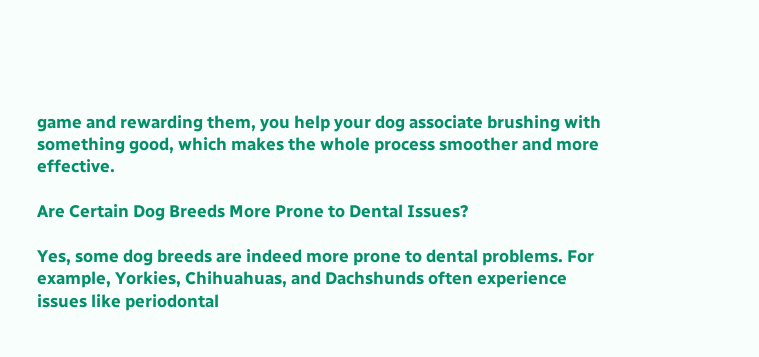game and rewarding them, you help your dog associate brushing with something good, which makes the whole process smoother and more effective.

Are Certain Dog Breeds More Prone to Dental Issues?

Yes, some dog breeds are indeed more prone to dental problems. For example, Yorkies, Chihuahuas, and Dachshunds often experience issues like periodontal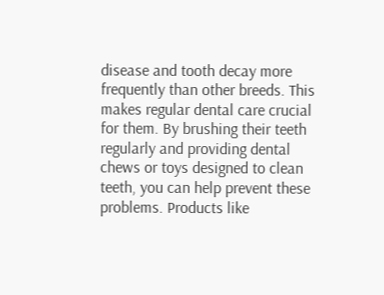disease and tooth decay more frequently than other breeds. This makes regular dental care crucial for them. By brushing their teeth regularly and providing dental chews or toys designed to clean teeth, you can help prevent these problems. Products like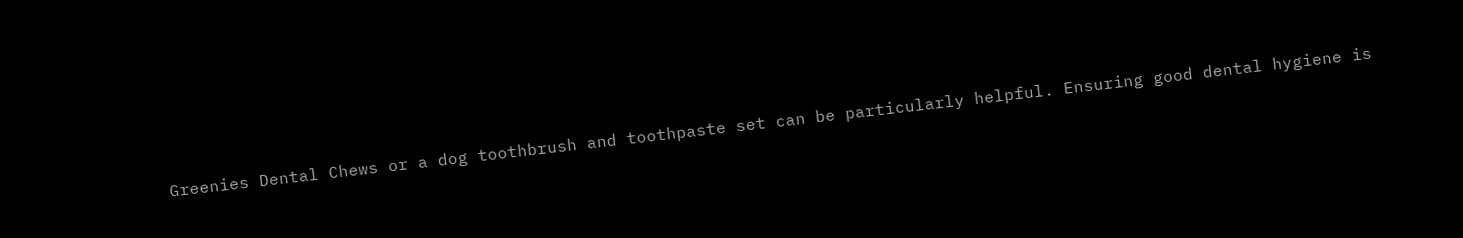Greenies Dental Chews or a dog toothbrush and toothpaste set can be particularly helpful. Ensuring good dental hygiene is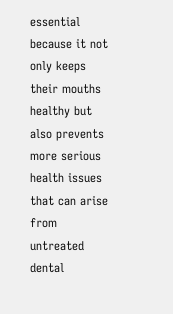essential because it not only keeps their mouths healthy but also prevents more serious health issues that can arise from untreated dental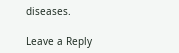diseases.

Leave a Reply